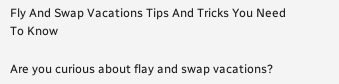Fly And Swap Vacations Tips And Tricks You Need To Know

Are you curious about flay and swap vacations?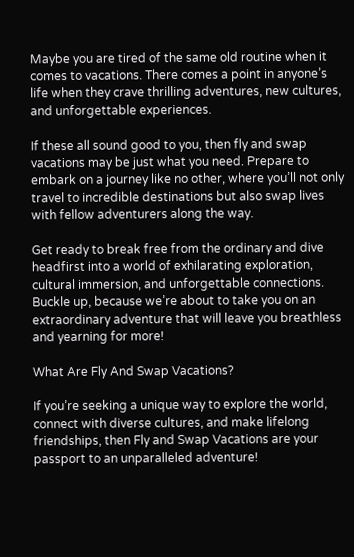Maybe you are tired of the same old routine when it comes to vacations. There comes a point in anyone’s life when they crave thrilling adventures, new cultures, and unforgettable experiences.

If these all sound good to you, then fly and swap vacations may be just what you need. Prepare to embark on a journey like no other, where you’ll not only travel to incredible destinations but also swap lives with fellow adventurers along the way.

Get ready to break free from the ordinary and dive headfirst into a world of exhilarating exploration, cultural immersion, and unforgettable connections. Buckle up, because we’re about to take you on an extraordinary adventure that will leave you breathless and yearning for more!

What Are Fly And Swap Vacations?

If you’re seeking a unique way to explore the world, connect with diverse cultures, and make lifelong friendships, then Fly and Swap Vacations are your passport to an unparalleled adventure!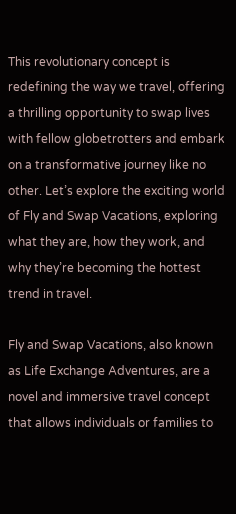This revolutionary concept is redefining the way we travel, offering a thrilling opportunity to swap lives with fellow globetrotters and embark on a transformative journey like no other. Let’s explore the exciting world of Fly and Swap Vacations, exploring what they are, how they work, and why they’re becoming the hottest trend in travel.

Fly and Swap Vacations, also known as Life Exchange Adventures, are a novel and immersive travel concept that allows individuals or families to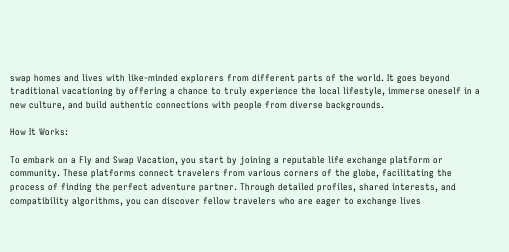swap homes and lives with like-minded explorers from different parts of the world. It goes beyond traditional vacationing by offering a chance to truly experience the local lifestyle, immerse oneself in a new culture, and build authentic connections with people from diverse backgrounds.

How It Works:

To embark on a Fly and Swap Vacation, you start by joining a reputable life exchange platform or community. These platforms connect travelers from various corners of the globe, facilitating the process of finding the perfect adventure partner. Through detailed profiles, shared interests, and compatibility algorithms, you can discover fellow travelers who are eager to exchange lives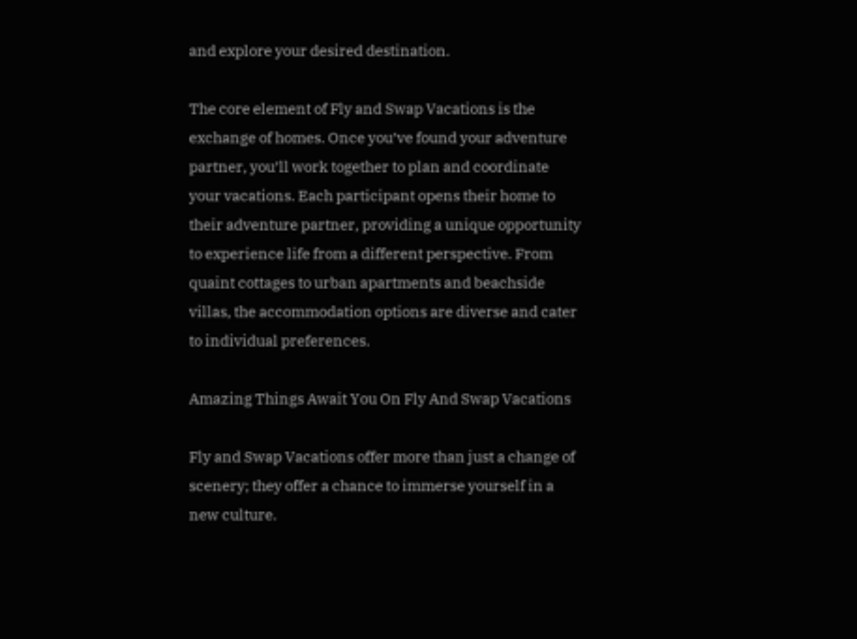and explore your desired destination.

The core element of Fly and Swap Vacations is the exchange of homes. Once you’ve found your adventure partner, you’ll work together to plan and coordinate your vacations. Each participant opens their home to their adventure partner, providing a unique opportunity to experience life from a different perspective. From quaint cottages to urban apartments and beachside villas, the accommodation options are diverse and cater to individual preferences.

Amazing Things Await You On Fly And Swap Vacations

Fly and Swap Vacations offer more than just a change of scenery; they offer a chance to immerse yourself in a new culture.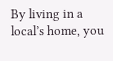By living in a local’s home, you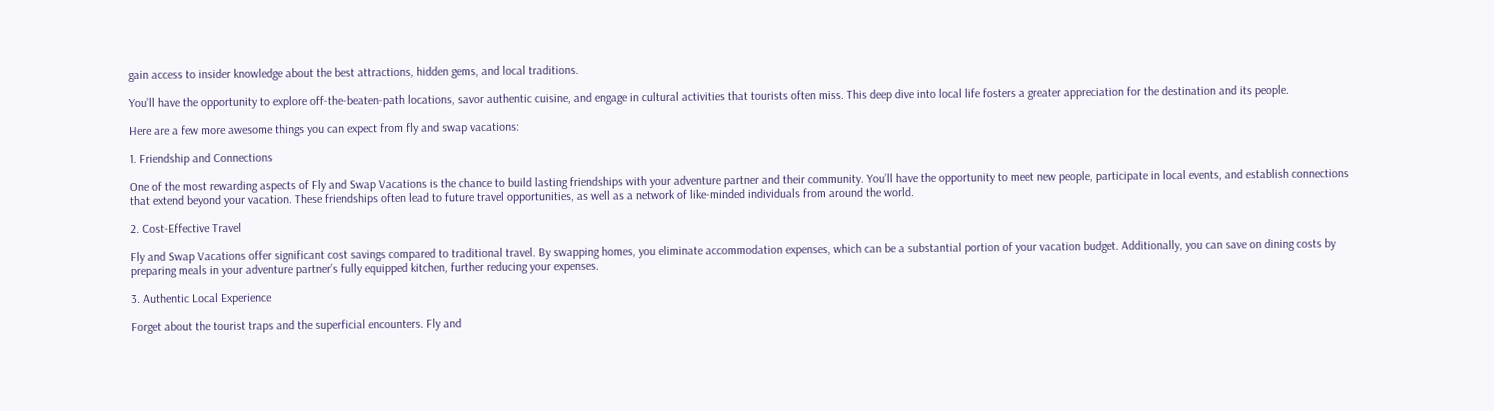gain access to insider knowledge about the best attractions, hidden gems, and local traditions.

You’ll have the opportunity to explore off-the-beaten-path locations, savor authentic cuisine, and engage in cultural activities that tourists often miss. This deep dive into local life fosters a greater appreciation for the destination and its people.

Here are a few more awesome things you can expect from fly and swap vacations:

1. Friendship and Connections

One of the most rewarding aspects of Fly and Swap Vacations is the chance to build lasting friendships with your adventure partner and their community. You’ll have the opportunity to meet new people, participate in local events, and establish connections that extend beyond your vacation. These friendships often lead to future travel opportunities, as well as a network of like-minded individuals from around the world.

2. Cost-Effective Travel

Fly and Swap Vacations offer significant cost savings compared to traditional travel. By swapping homes, you eliminate accommodation expenses, which can be a substantial portion of your vacation budget. Additionally, you can save on dining costs by preparing meals in your adventure partner’s fully equipped kitchen, further reducing your expenses.

3. Authentic Local Experience

Forget about the tourist traps and the superficial encounters. Fly and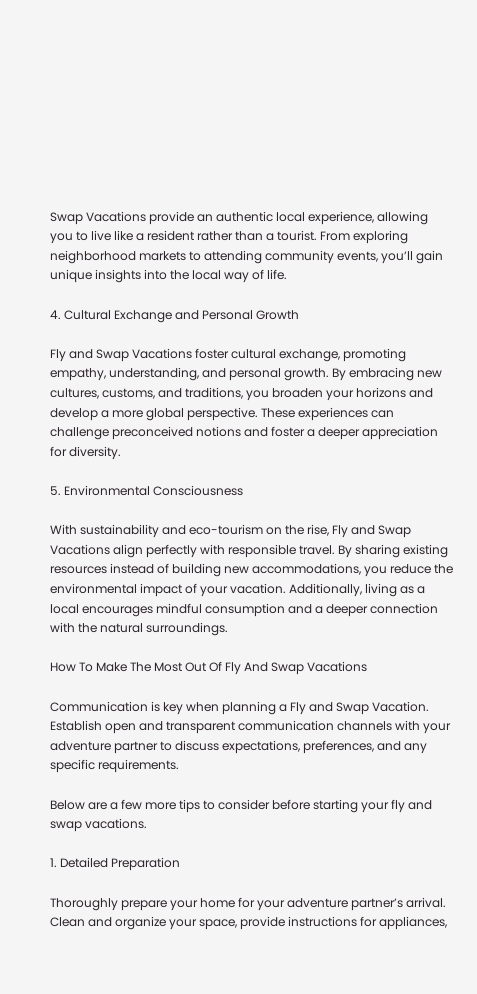Swap Vacations provide an authentic local experience, allowing you to live like a resident rather than a tourist. From exploring neighborhood markets to attending community events, you’ll gain unique insights into the local way of life.

4. Cultural Exchange and Personal Growth

Fly and Swap Vacations foster cultural exchange, promoting empathy, understanding, and personal growth. By embracing new cultures, customs, and traditions, you broaden your horizons and develop a more global perspective. These experiences can challenge preconceived notions and foster a deeper appreciation for diversity.

5. Environmental Consciousness

With sustainability and eco-tourism on the rise, Fly and Swap Vacations align perfectly with responsible travel. By sharing existing resources instead of building new accommodations, you reduce the environmental impact of your vacation. Additionally, living as a local encourages mindful consumption and a deeper connection with the natural surroundings.

How To Make The Most Out Of Fly And Swap Vacations

Communication is key when planning a Fly and Swap Vacation. Establish open and transparent communication channels with your adventure partner to discuss expectations, preferences, and any specific requirements.

Below are a few more tips to consider before starting your fly and swap vacations.

1. Detailed Preparation

Thoroughly prepare your home for your adventure partner’s arrival. Clean and organize your space, provide instructions for appliances,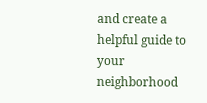and create a helpful guide to your neighborhood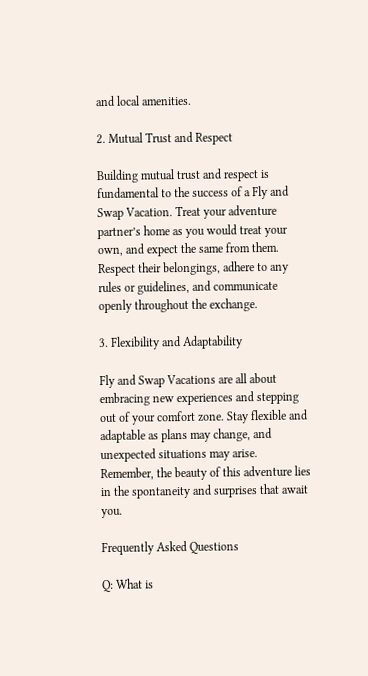and local amenities.

2. Mutual Trust and Respect

Building mutual trust and respect is fundamental to the success of a Fly and Swap Vacation. Treat your adventure partner’s home as you would treat your own, and expect the same from them. Respect their belongings, adhere to any rules or guidelines, and communicate openly throughout the exchange.

3. Flexibility and Adaptability

Fly and Swap Vacations are all about embracing new experiences and stepping out of your comfort zone. Stay flexible and adaptable as plans may change, and unexpected situations may arise. Remember, the beauty of this adventure lies in the spontaneity and surprises that await you.

Frequently Asked Questions

Q: What is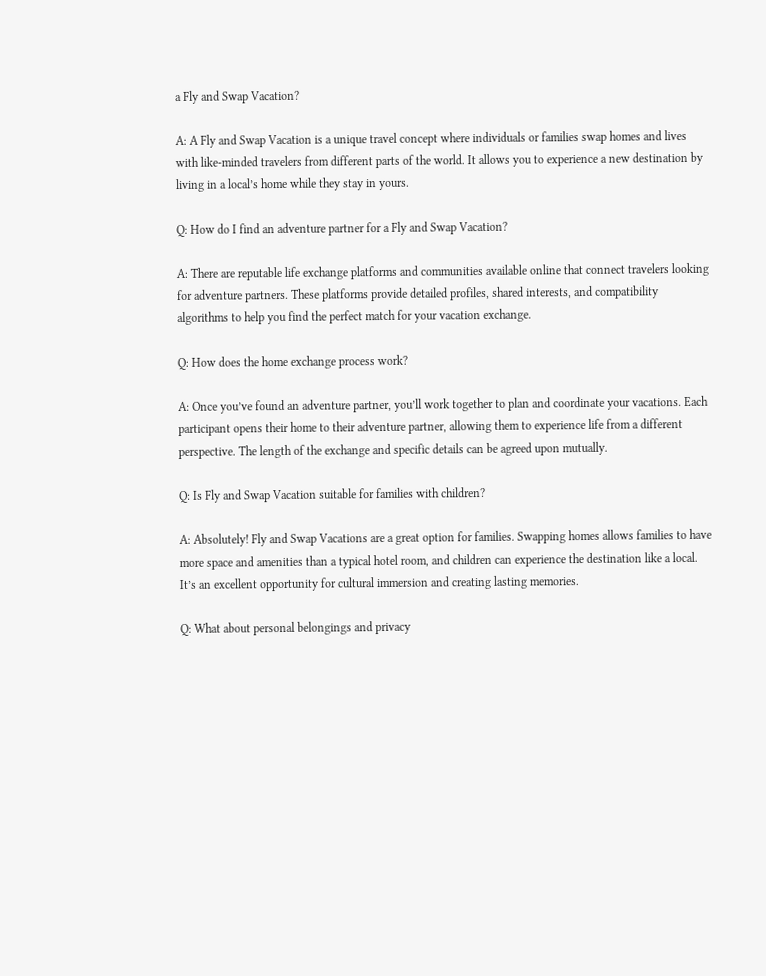a Fly and Swap Vacation?

A: A Fly and Swap Vacation is a unique travel concept where individuals or families swap homes and lives with like-minded travelers from different parts of the world. It allows you to experience a new destination by living in a local’s home while they stay in yours.

Q: How do I find an adventure partner for a Fly and Swap Vacation?

A: There are reputable life exchange platforms and communities available online that connect travelers looking for adventure partners. These platforms provide detailed profiles, shared interests, and compatibility algorithms to help you find the perfect match for your vacation exchange.

Q: How does the home exchange process work?

A: Once you’ve found an adventure partner, you’ll work together to plan and coordinate your vacations. Each participant opens their home to their adventure partner, allowing them to experience life from a different perspective. The length of the exchange and specific details can be agreed upon mutually.

Q: Is Fly and Swap Vacation suitable for families with children?

A: Absolutely! Fly and Swap Vacations are a great option for families. Swapping homes allows families to have more space and amenities than a typical hotel room, and children can experience the destination like a local. It’s an excellent opportunity for cultural immersion and creating lasting memories.

Q: What about personal belongings and privacy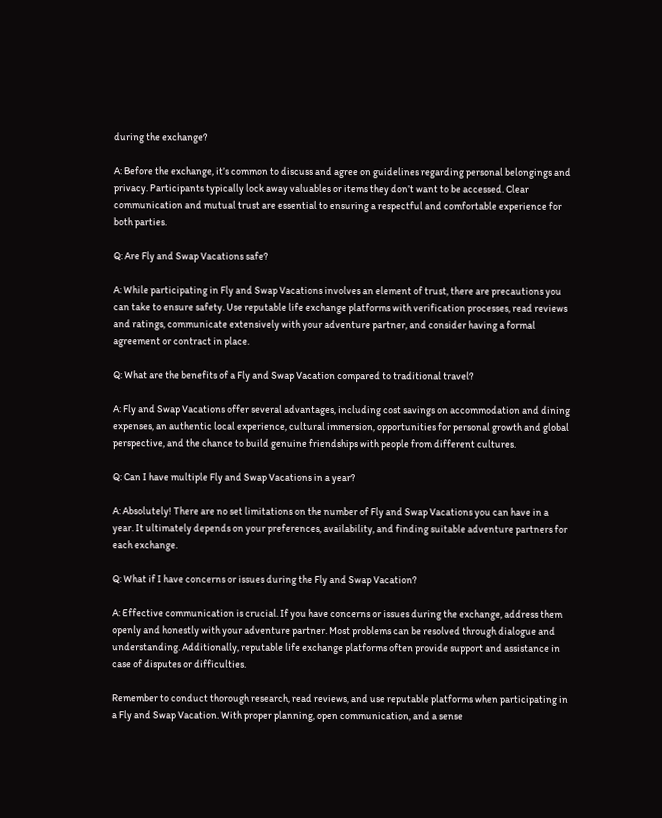during the exchange?

A: Before the exchange, it’s common to discuss and agree on guidelines regarding personal belongings and privacy. Participants typically lock away valuables or items they don’t want to be accessed. Clear communication and mutual trust are essential to ensuring a respectful and comfortable experience for both parties.

Q: Are Fly and Swap Vacations safe?

A: While participating in Fly and Swap Vacations involves an element of trust, there are precautions you can take to ensure safety. Use reputable life exchange platforms with verification processes, read reviews and ratings, communicate extensively with your adventure partner, and consider having a formal agreement or contract in place.

Q: What are the benefits of a Fly and Swap Vacation compared to traditional travel?

A: Fly and Swap Vacations offer several advantages, including cost savings on accommodation and dining expenses, an authentic local experience, cultural immersion, opportunities for personal growth and global perspective, and the chance to build genuine friendships with people from different cultures.

Q: Can I have multiple Fly and Swap Vacations in a year?

A: Absolutely! There are no set limitations on the number of Fly and Swap Vacations you can have in a year. It ultimately depends on your preferences, availability, and finding suitable adventure partners for each exchange.

Q: What if I have concerns or issues during the Fly and Swap Vacation?

A: Effective communication is crucial. If you have concerns or issues during the exchange, address them openly and honestly with your adventure partner. Most problems can be resolved through dialogue and understanding. Additionally, reputable life exchange platforms often provide support and assistance in case of disputes or difficulties.

Remember to conduct thorough research, read reviews, and use reputable platforms when participating in a Fly and Swap Vacation. With proper planning, open communication, and a sense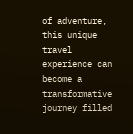of adventure, this unique travel experience can become a transformative journey filled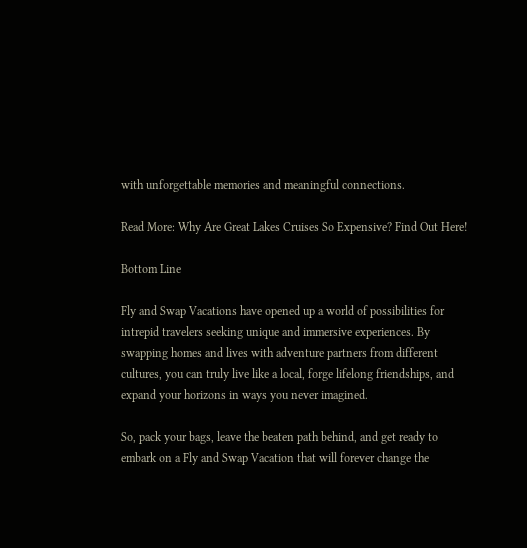with unforgettable memories and meaningful connections.

Read More: Why Are Great Lakes Cruises So Expensive? Find Out Here!

Bottom Line

Fly and Swap Vacations have opened up a world of possibilities for intrepid travelers seeking unique and immersive experiences. By swapping homes and lives with adventure partners from different cultures, you can truly live like a local, forge lifelong friendships, and expand your horizons in ways you never imagined.

So, pack your bags, leave the beaten path behind, and get ready to embark on a Fly and Swap Vacation that will forever change the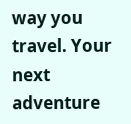way you travel. Your next adventure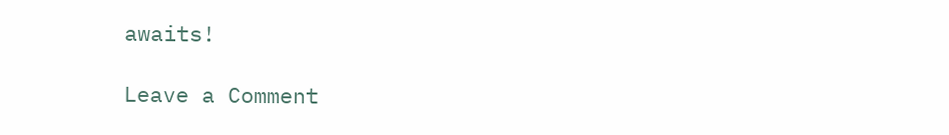awaits!

Leave a Comment